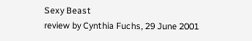Sexy Beast
review by Cynthia Fuchs, 29 June 2001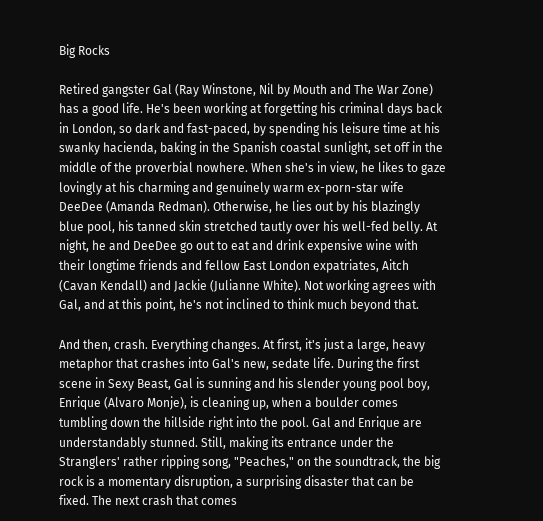Big Rocks

Retired gangster Gal (Ray Winstone, Nil by Mouth and The War Zone) has a good life. He's been working at forgetting his criminal days back in London, so dark and fast-paced, by spending his leisure time at his swanky hacienda, baking in the Spanish coastal sunlight, set off in the middle of the proverbial nowhere. When she's in view, he likes to gaze lovingly at his charming and genuinely warm ex-porn-star wife DeeDee (Amanda Redman). Otherwise, he lies out by his blazingly blue pool, his tanned skin stretched tautly over his well-fed belly. At night, he and DeeDee go out to eat and drink expensive wine with their longtime friends and fellow East London expatriates, Aitch (Cavan Kendall) and Jackie (Julianne White). Not working agrees with Gal, and at this point, he's not inclined to think much beyond that.

And then, crash. Everything changes. At first, it's just a large, heavy metaphor that crashes into Gal's new, sedate life. During the first scene in Sexy Beast, Gal is sunning and his slender young pool boy, Enrique (Alvaro Monje), is cleaning up, when a boulder comes tumbling down the hillside right into the pool. Gal and Enrique are understandably stunned. Still, making its entrance under the Stranglers' rather ripping song, "Peaches," on the soundtrack, the big rock is a momentary disruption, a surprising disaster that can be fixed. The next crash that comes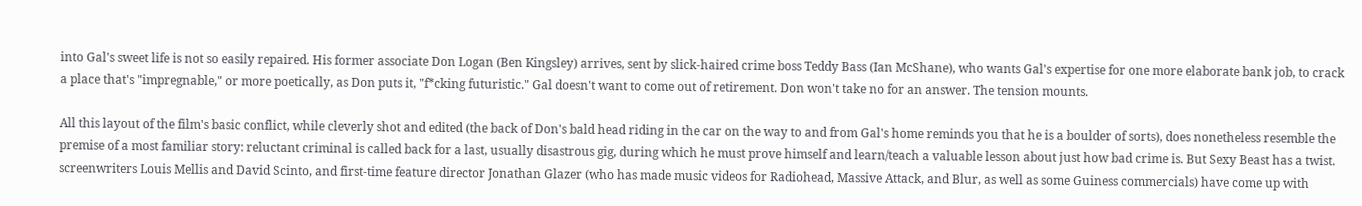into Gal's sweet life is not so easily repaired. His former associate Don Logan (Ben Kingsley) arrives, sent by slick-haired crime boss Teddy Bass (Ian McShane), who wants Gal's expertise for one more elaborate bank job, to crack a place that's "impregnable," or more poetically, as Don puts it, "f*cking futuristic." Gal doesn't want to come out of retirement. Don won't take no for an answer. The tension mounts.

All this layout of the film's basic conflict, while cleverly shot and edited (the back of Don's bald head riding in the car on the way to and from Gal's home reminds you that he is a boulder of sorts), does nonetheless resemble the premise of a most familiar story: reluctant criminal is called back for a last, usually disastrous gig, during which he must prove himself and learn/teach a valuable lesson about just how bad crime is. But Sexy Beast has a twist. screenwriters Louis Mellis and David Scinto, and first-time feature director Jonathan Glazer (who has made music videos for Radiohead, Massive Attack, and Blur, as well as some Guiness commercials) have come up with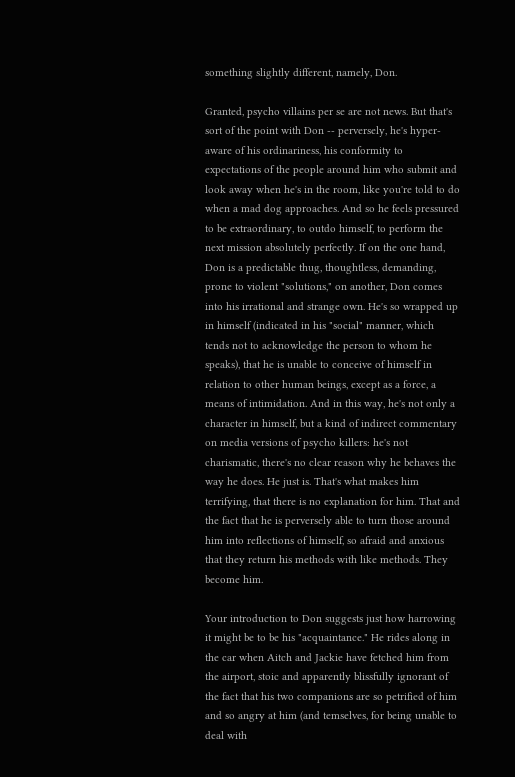something slightly different, namely, Don.

Granted, psycho villains per se are not news. But that's sort of the point with Don -- perversely, he's hyper-aware of his ordinariness, his conformity to expectations of the people around him who submit and look away when he's in the room, like you're told to do when a mad dog approaches. And so he feels pressured to be extraordinary, to outdo himself, to perform the next mission absolutely perfectly. If on the one hand, Don is a predictable thug, thoughtless, demanding, prone to violent "solutions," on another, Don comes into his irrational and strange own. He's so wrapped up in himself (indicated in his "social" manner, which tends not to acknowledge the person to whom he speaks), that he is unable to conceive of himself in relation to other human beings, except as a force, a means of intimidation. And in this way, he's not only a character in himself, but a kind of indirect commentary on media versions of psycho killers: he's not charismatic, there's no clear reason why he behaves the way he does. He just is. That's what makes him terrifying, that there is no explanation for him. That and the fact that he is perversely able to turn those around him into reflections of himself, so afraid and anxious that they return his methods with like methods. They become him.

Your introduction to Don suggests just how harrowing it might be to be his "acquaintance." He rides along in the car when Aitch and Jackie have fetched him from the airport, stoic and apparently blissfully ignorant of the fact that his two companions are so petrified of him and so angry at him (and temselves, for being unable to deal with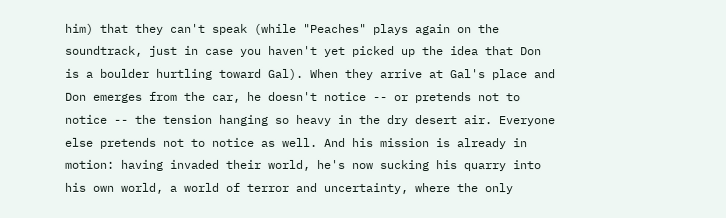him) that they can't speak (while "Peaches" plays again on the soundtrack, just in case you haven't yet picked up the idea that Don is a boulder hurtling toward Gal). When they arrive at Gal's place and Don emerges from the car, he doesn't notice -- or pretends not to notice -- the tension hanging so heavy in the dry desert air. Everyone else pretends not to notice as well. And his mission is already in motion: having invaded their world, he's now sucking his quarry into his own world, a world of terror and uncertainty, where the only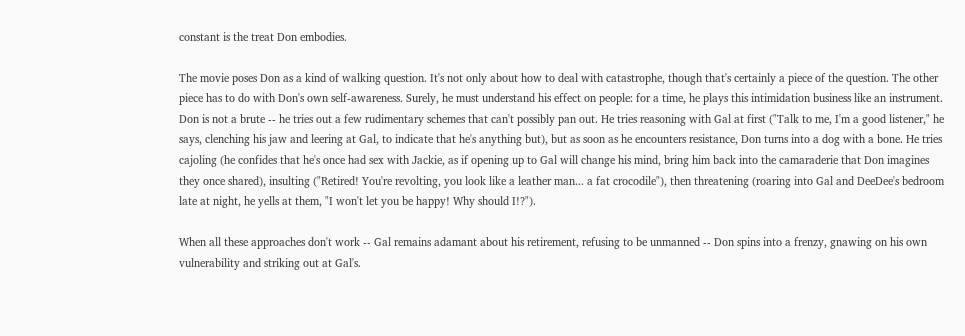constant is the treat Don embodies.

The movie poses Don as a kind of walking question. It's not only about how to deal with catastrophe, though that's certainly a piece of the question. The other piece has to do with Don's own self-awareness. Surely, he must understand his effect on people: for a time, he plays this intimidation business like an instrument. Don is not a brute -- he tries out a few rudimentary schemes that can't possibly pan out. He tries reasoning with Gal at first ("Talk to me, I'm a good listener," he says, clenching his jaw and leering at Gal, to indicate that he's anything but), but as soon as he encounters resistance, Don turns into a dog with a bone. He tries cajoling (he confides that he's once had sex with Jackie, as if opening up to Gal will change his mind, bring him back into the camaraderie that Don imagines they once shared), insulting ("Retired! You're revolting, you look like a leather man... a fat crocodile"), then threatening (roaring into Gal and DeeDee's bedroom late at night, he yells at them, "I won't let you be happy! Why should I!?").

When all these approaches don't work -- Gal remains adamant about his retirement, refusing to be unmanned -- Don spins into a frenzy, gnawing on his own vulnerability and striking out at Gal's.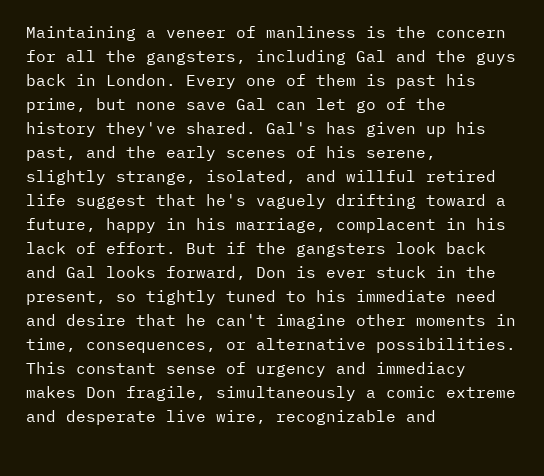Maintaining a veneer of manliness is the concern for all the gangsters, including Gal and the guys back in London. Every one of them is past his prime, but none save Gal can let go of the history they've shared. Gal's has given up his past, and the early scenes of his serene, slightly strange, isolated, and willful retired life suggest that he's vaguely drifting toward a future, happy in his marriage, complacent in his lack of effort. But if the gangsters look back and Gal looks forward, Don is ever stuck in the present, so tightly tuned to his immediate need and desire that he can't imagine other moments in time, consequences, or alternative possibilities. This constant sense of urgency and immediacy makes Don fragile, simultaneously a comic extreme and desperate live wire, recognizable and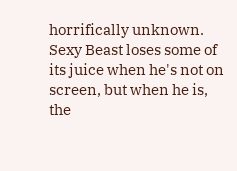horrifically unknown. Sexy Beast loses some of its juice when he's not on screen, but when he is, the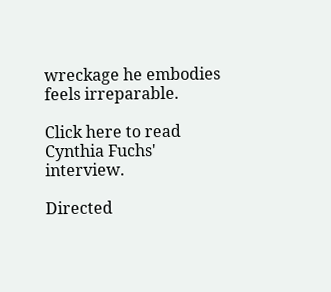wreckage he embodies feels irreparable.

Click here to read Cynthia Fuchs' interview.

Directed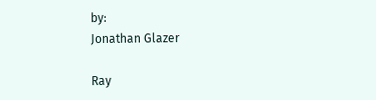by:
Jonathan Glazer

Ray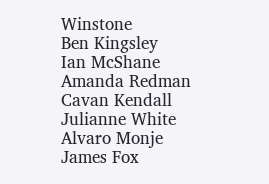Winstone
Ben Kingsley
Ian McShane
Amanda Redman
Cavan Kendall
Julianne White
Alvaro Monje
James Fox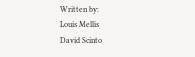Written by:
Louis Mellis
David Scinto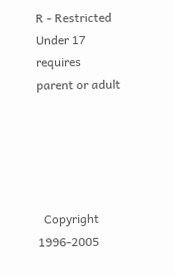R - Restricted
Under 17 requires
parent or adult





  Copyright 1996-2005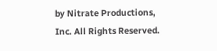by Nitrate Productions, Inc. All Rights Reserved.